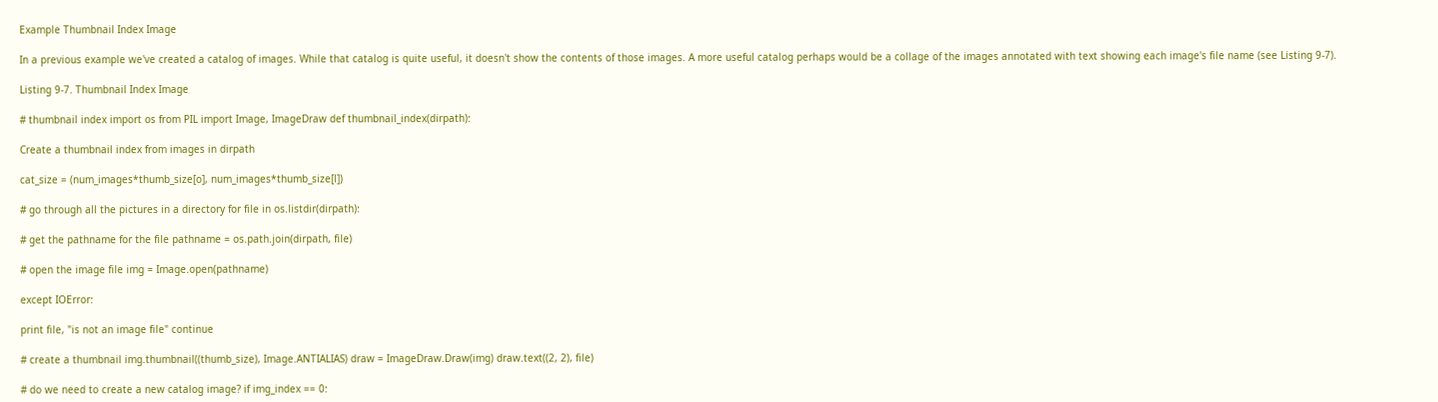Example Thumbnail Index Image

In a previous example we've created a catalog of images. While that catalog is quite useful, it doesn't show the contents of those images. A more useful catalog perhaps would be a collage of the images annotated with text showing each image's file name (see Listing 9-7).

Listing 9-7. Thumbnail Index Image

# thumbnail index import os from PIL import Image, ImageDraw def thumbnail_index(dirpath):

Create a thumbnail index from images in dirpath

cat_size = (num_images*thumb_size[o], num_images*thumb_size[l])

# go through all the pictures in a directory for file in os.listdir(dirpath):

# get the pathname for the file pathname = os.path.join(dirpath, file)

# open the image file img = Image.open(pathname)

except IOError:

print file, "is not an image file" continue

# create a thumbnail img.thumbnail((thumb_size), Image.ANTIALIAS) draw = ImageDraw.Draw(img) draw.text((2, 2), file)

# do we need to create a new catalog image? if img_index == 0: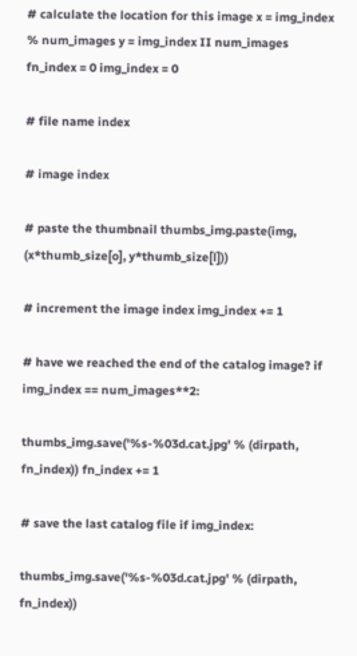# calculate the location for this image x = img_index % num_images y = img_index II num_images fn_index = 0 img_index = 0

# file name index

# image index

# paste the thumbnail thumbs_img.paste(img, (x*thumb_size[o], y*thumb_size[l]))

# increment the image index img_index += 1

# have we reached the end of the catalog image? if img_index == num_images**2:

thumbs_img.save('%s-%03d.cat.jpg' % (dirpath, fn_index)) fn_index += 1

# save the last catalog file if img_index:

thumbs_img.save('%s-%03d.cat.jpg' % (dirpath, fn_index))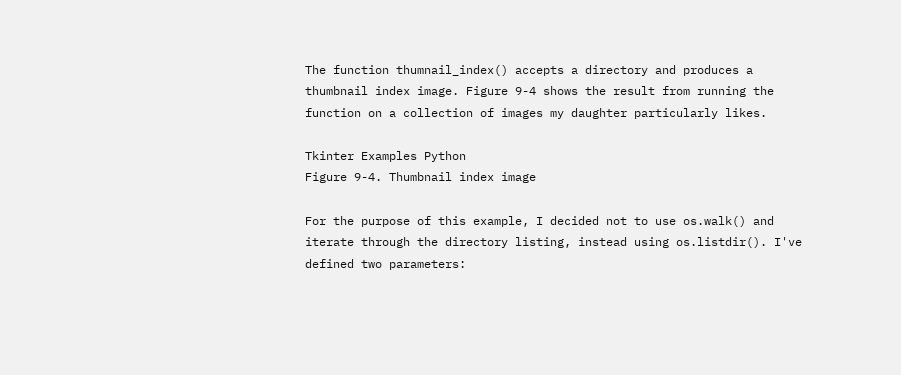The function thumnail_index() accepts a directory and produces a thumbnail index image. Figure 9-4 shows the result from running the function on a collection of images my daughter particularly likes.

Tkinter Examples Python
Figure 9-4. Thumbnail index image

For the purpose of this example, I decided not to use os.walk() and iterate through the directory listing, instead using os.listdir(). I've defined two parameters: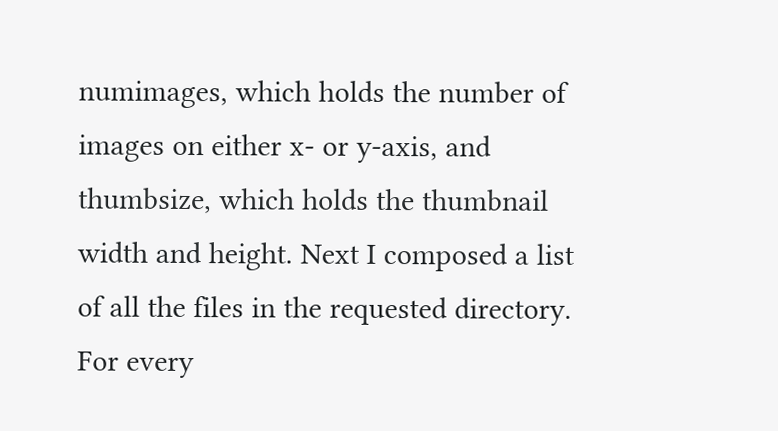numimages, which holds the number of images on either x- or y-axis, and thumbsize, which holds the thumbnail width and height. Next I composed a list of all the files in the requested directory. For every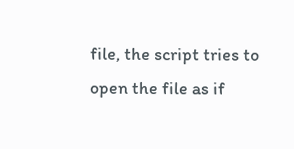file, the script tries to open the file as if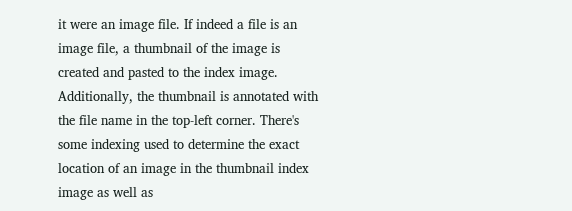it were an image file. If indeed a file is an image file, a thumbnail of the image is created and pasted to the index image. Additionally, the thumbnail is annotated with the file name in the top-left corner. There's some indexing used to determine the exact location of an image in the thumbnail index image as well as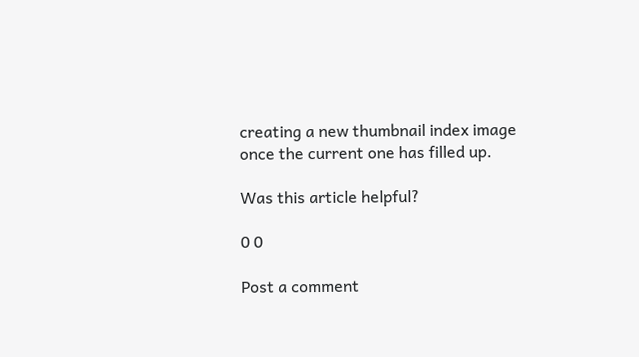creating a new thumbnail index image once the current one has filled up.

Was this article helpful?

0 0

Post a comment